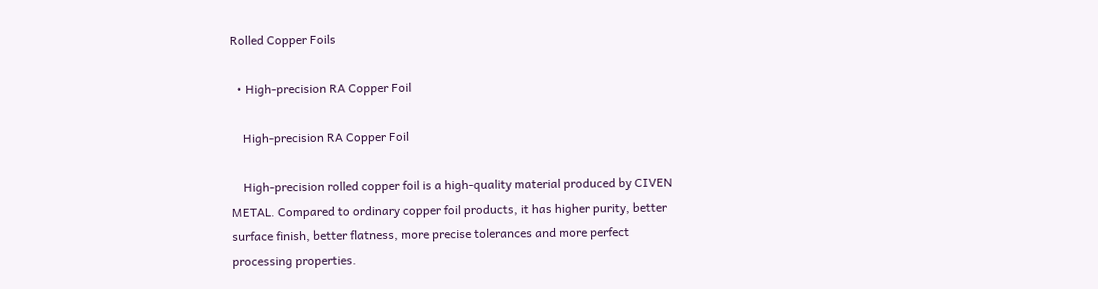Rolled Copper Foils

  • High-precision RA Copper Foil

    High-precision RA Copper Foil

    High-precision rolled copper foil is a high-quality material produced by CIVEN METAL. Compared to ordinary copper foil products, it has higher purity, better surface finish, better flatness, more precise tolerances and more perfect processing properties.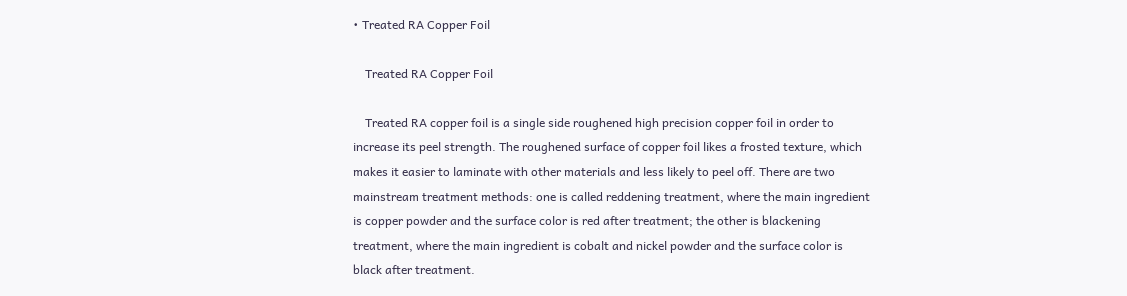• Treated RA Copper Foil

    Treated RA Copper Foil

    Treated RA copper foil is a single side roughened high precision copper foil in order to increase its peel strength. The roughened surface of copper foil likes a frosted texture, which makes it easier to laminate with other materials and less likely to peel off. There are two mainstream treatment methods: one is called reddening treatment, where the main ingredient is copper powder and the surface color is red after treatment; the other is blackening treatment, where the main ingredient is cobalt and nickel powder and the surface color is black after treatment.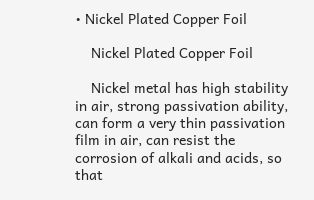• Nickel Plated Copper Foil

    Nickel Plated Copper Foil

    Nickel metal has high stability in air, strong passivation ability, can form a very thin passivation film in air, can resist the corrosion of alkali and acids, so that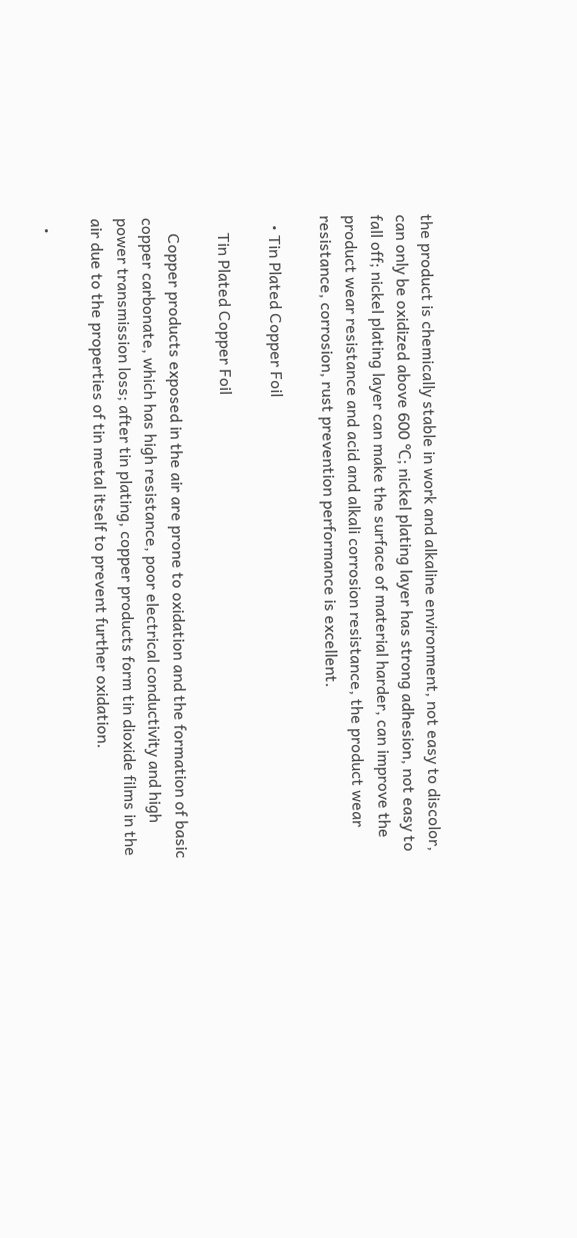the product is chemically stable in work and alkaline environment, not easy to discolor, can only be oxidized above 600 ℃; nickel plating layer has strong adhesion, not easy to fall off; nickel plating layer can make the surface of material harder, can improve the product wear resistance and acid and alkali corrosion resistance, the product wear resistance, corrosion, rust prevention performance is excellent.

  • Tin Plated Copper Foil

    Tin Plated Copper Foil

    Copper products exposed in the air are prone to oxidation and the formation of basic copper carbonate, which has high resistance, poor electrical conductivity and high power transmission loss; after tin plating, copper products form tin dioxide films in the air due to the properties of tin metal itself to prevent further oxidation.

  •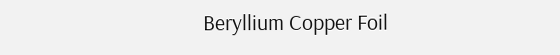Beryllium Copper Foil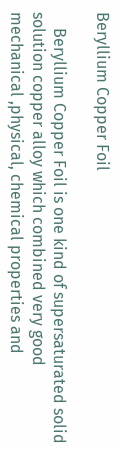Beryllium Copper Foil

    Beryllium Copper Foil is one kind of supersaturated solid solution copper alloy which combined very good mechanical ,physical, chemical properties and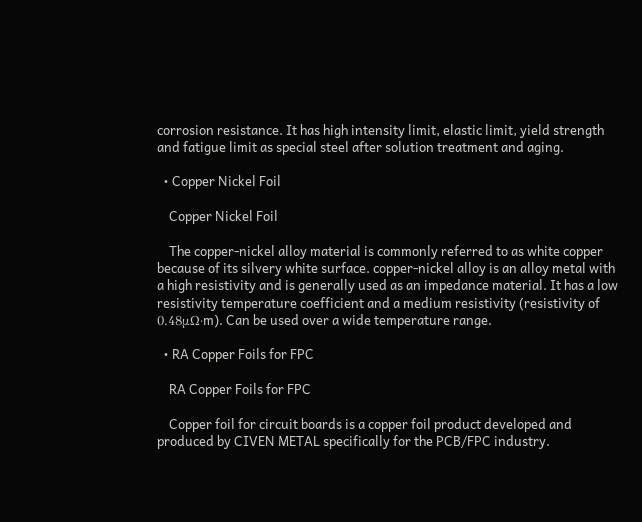corrosion resistance. It has high intensity limit, elastic limit, yield strength and fatigue limit as special steel after solution treatment and aging.

  • Copper Nickel Foil

    Copper Nickel Foil

    The copper-nickel alloy material is commonly referred to as white copper because of its silvery white surface. copper-nickel alloy is an alloy metal with a high resistivity and is generally used as an impedance material. It has a low resistivity temperature coefficient and a medium resistivity (resistivity of 0.48μΩ·m). Can be used over a wide temperature range.

  • RA Copper Foils for FPC

    RA Copper Foils for FPC

    Copper foil for circuit boards is a copper foil product developed and produced by CIVEN METAL specifically for the PCB/FPC industry.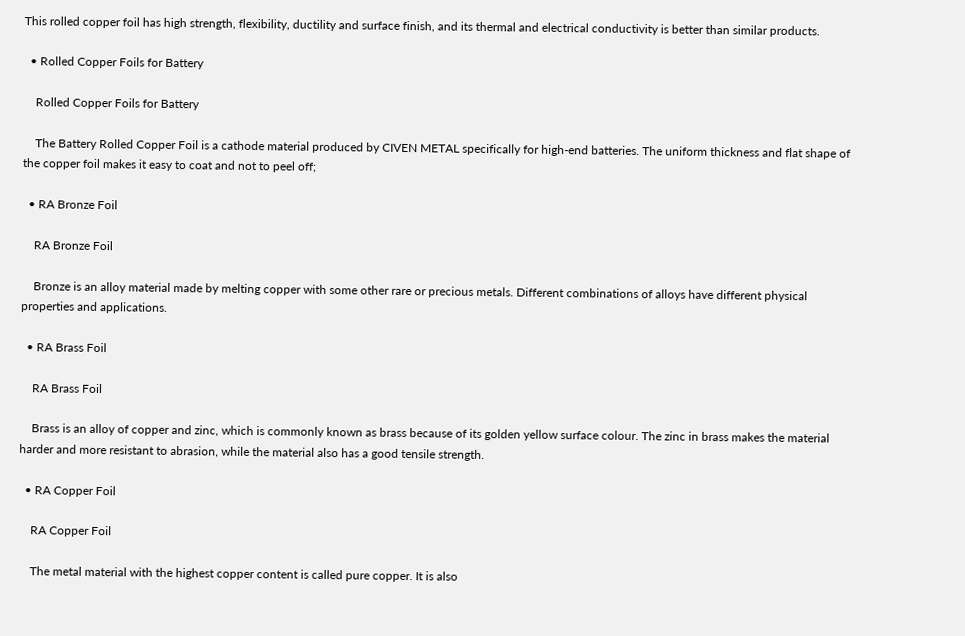This rolled copper foil has high strength, flexibility, ductility and surface finish, and its thermal and electrical conductivity is better than similar products.

  • Rolled Copper Foils for Battery

    Rolled Copper Foils for Battery

    The Battery Rolled Copper Foil is a cathode material produced by CIVEN METAL specifically for high-end batteries. The uniform thickness and flat shape of the copper foil makes it easy to coat and not to peel off;

  • RA Bronze Foil

    RA Bronze Foil

    Bronze is an alloy material made by melting copper with some other rare or precious metals. Different combinations of alloys have different physical properties and applications.

  • RA Brass Foil

    RA Brass Foil

    Brass is an alloy of copper and zinc, which is commonly known as brass because of its golden yellow surface colour. The zinc in brass makes the material harder and more resistant to abrasion, while the material also has a good tensile strength.

  • RA Copper Foil

    RA Copper Foil

    The metal material with the highest copper content is called pure copper. It is also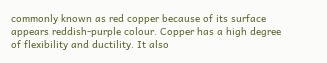commonly known as red copper because of its surface appears reddish-purple colour. Copper has a high degree of flexibility and ductility. It also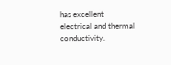has excellent electrical and thermal conductivity.